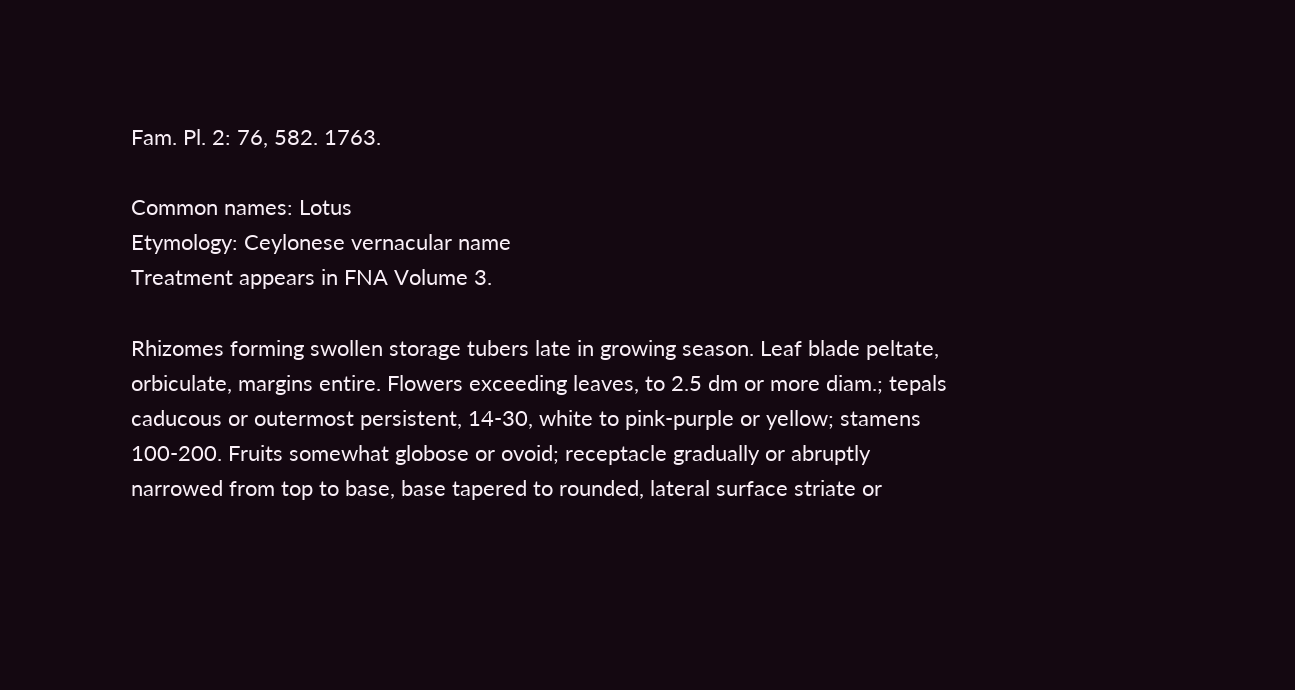Fam. Pl. 2: 76, 582. 1763.

Common names: Lotus
Etymology: Ceylonese vernacular name
Treatment appears in FNA Volume 3.

Rhizomes forming swollen storage tubers late in growing season. Leaf blade peltate, orbiculate, margins entire. Flowers exceeding leaves, to 2.5 dm or more diam.; tepals caducous or outermost persistent, 14-30, white to pink-purple or yellow; stamens 100-200. Fruits somewhat globose or ovoid; receptacle gradually or abruptly narrowed from top to base, base tapered to rounded, lateral surface striate or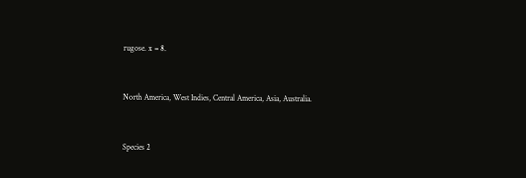rugose. x = 8.


North America, West Indies, Central America, Asia, Australia.


Species 2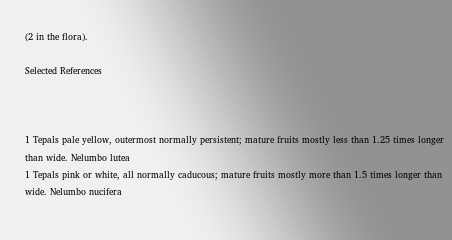(2 in the flora).

Selected References



1 Tepals pale yellow, outermost normally persistent; mature fruits mostly less than 1.25 times longer than wide. Nelumbo lutea
1 Tepals pink or white, all normally caducous; mature fruits mostly more than 1.5 times longer than wide. Nelumbo nucifera